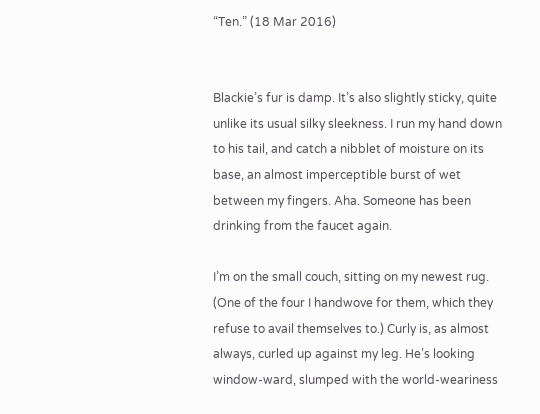“Ten.” (18 Mar 2016)


Blackie’s fur is damp. It’s also slightly sticky, quite unlike its usual silky sleekness. I run my hand down to his tail, and catch a nibblet of moisture on its base, an almost imperceptible burst of wet between my fingers. Aha. Someone has been drinking from the faucet again.

I’m on the small couch, sitting on my newest rug. (One of the four I handwove for them, which they refuse to avail themselves to.) Curly is, as almost always, curled up against my leg. He’s looking window-ward, slumped with the world-weariness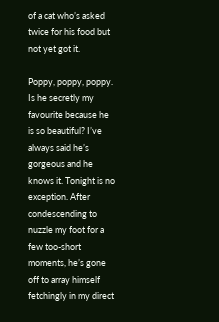of a cat who’s asked twice for his food but not yet got it.

Poppy, poppy, poppy. Is he secretly my favourite because he is so beautiful? I’ve always said he’s gorgeous and he knows it. Tonight is no exception. After condescending to nuzzle my foot for a few too-short moments, he’s gone off to array himself fetchingly in my direct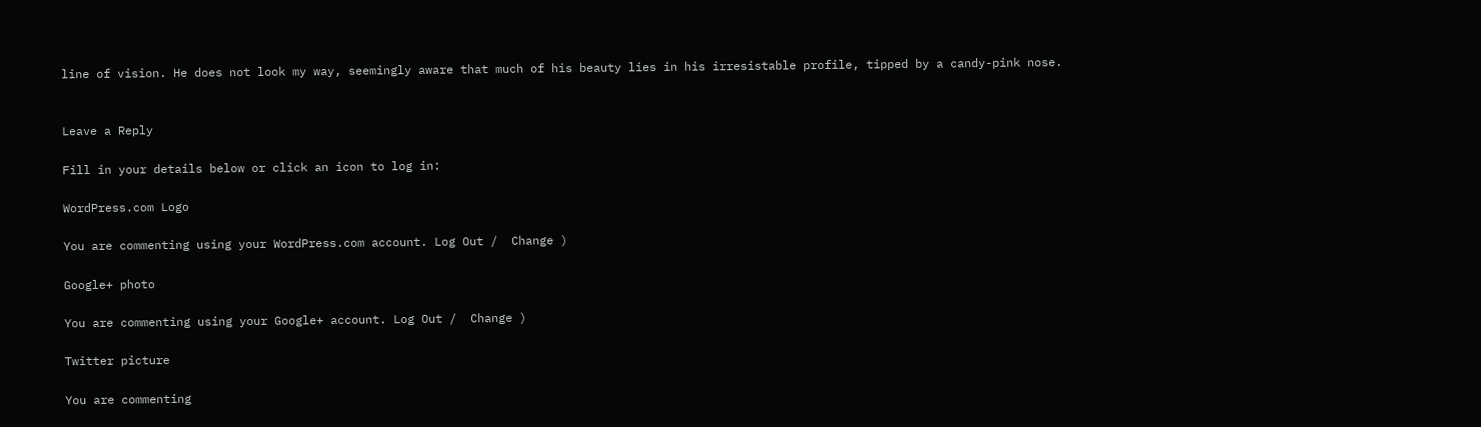line of vision. He does not look my way, seemingly aware that much of his beauty lies in his irresistable profile, tipped by a candy-pink nose.


Leave a Reply

Fill in your details below or click an icon to log in:

WordPress.com Logo

You are commenting using your WordPress.com account. Log Out /  Change )

Google+ photo

You are commenting using your Google+ account. Log Out /  Change )

Twitter picture

You are commenting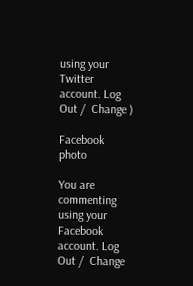using your Twitter account. Log Out /  Change )

Facebook photo

You are commenting using your Facebook account. Log Out /  Change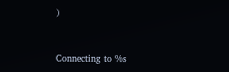)


Connecting to %s